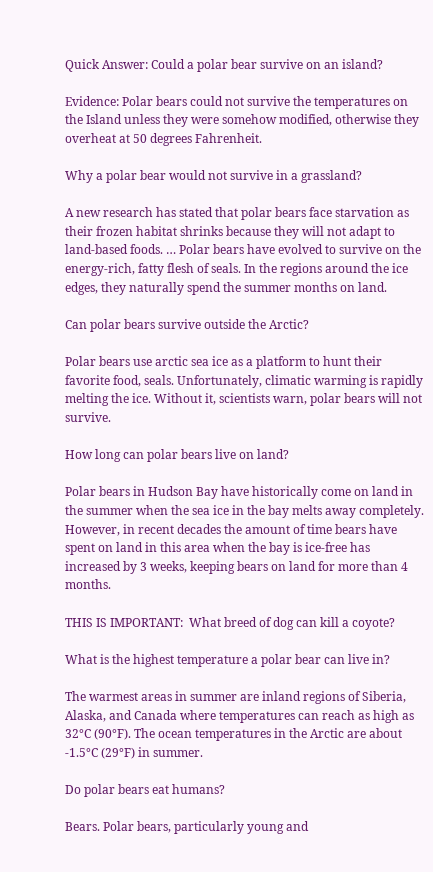Quick Answer: Could a polar bear survive on an island?

Evidence: Polar bears could not survive the temperatures on the Island unless they were somehow modified, otherwise they overheat at 50 degrees Fahrenheit.

Why a polar bear would not survive in a grassland?

A new research has stated that polar bears face starvation as their frozen habitat shrinks because they will not adapt to land-based foods. … Polar bears have evolved to survive on the energy-rich, fatty flesh of seals. In the regions around the ice edges, they naturally spend the summer months on land.

Can polar bears survive outside the Arctic?

Polar bears use arctic sea ice as a platform to hunt their favorite food, seals. Unfortunately, climatic warming is rapidly melting the ice. Without it, scientists warn, polar bears will not survive.

How long can polar bears live on land?

Polar bears in Hudson Bay have historically come on land in the summer when the sea ice in the bay melts away completely. However, in recent decades the amount of time bears have spent on land in this area when the bay is ice-free has increased by 3 weeks, keeping bears on land for more than 4 months.

THIS IS IMPORTANT:  What breed of dog can kill a coyote?

What is the highest temperature a polar bear can live in?

The warmest areas in summer are inland regions of Siberia, Alaska, and Canada where temperatures can reach as high as 32°C (90°F). The ocean temperatures in the Arctic are about -1.5°C (29°F) in summer.

Do polar bears eat humans?

Bears. Polar bears, particularly young and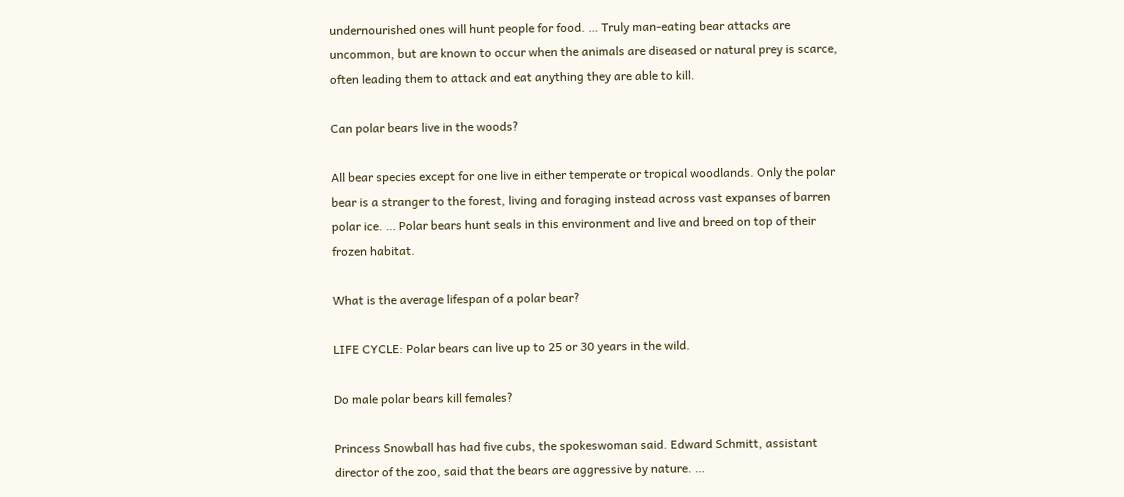undernourished ones will hunt people for food. … Truly man-eating bear attacks are uncommon, but are known to occur when the animals are diseased or natural prey is scarce, often leading them to attack and eat anything they are able to kill.

Can polar bears live in the woods?

All bear species except for one live in either temperate or tropical woodlands. Only the polar bear is a stranger to the forest, living and foraging instead across vast expanses of barren polar ice. … Polar bears hunt seals in this environment and live and breed on top of their frozen habitat.

What is the average lifespan of a polar bear?

LIFE CYCLE: Polar bears can live up to 25 or 30 years in the wild.

Do male polar bears kill females?

Princess Snowball has had five cubs, the spokeswoman said. Edward Schmitt, assistant director of the zoo, said that the bears are aggressive by nature. …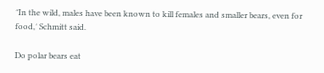″In the wild, males have been known to kill females and smaller bears, even for food,′ Schmitt said.

Do polar bears eat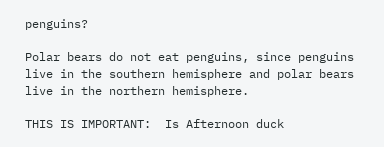penguins?

Polar bears do not eat penguins, since penguins live in the southern hemisphere and polar bears live in the northern hemisphere.

THIS IS IMPORTANT:  Is Afternoon duck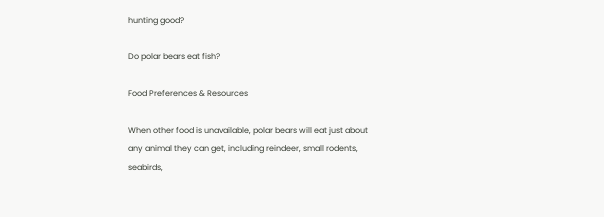hunting good?

Do polar bears eat fish?

Food Preferences & Resources

When other food is unavailable, polar bears will eat just about any animal they can get, including reindeer, small rodents, seabirds,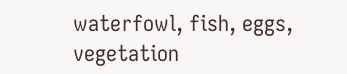waterfowl, fish, eggs, vegetation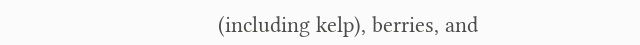(including kelp), berries, and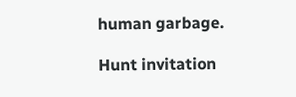human garbage.

Hunt invitation